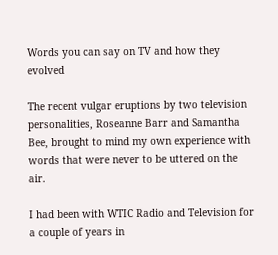Words you can say on TV and how they evolved

The recent vulgar eruptions by two television personalities, Roseanne Barr and Samantha Bee, brought to mind my own experience with words that were never to be uttered on the air.

I had been with WTIC Radio and Television for a couple of years in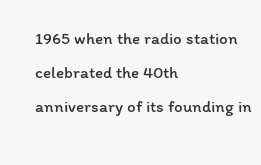1965 when the radio station celebrated the 40th anniversary of its founding in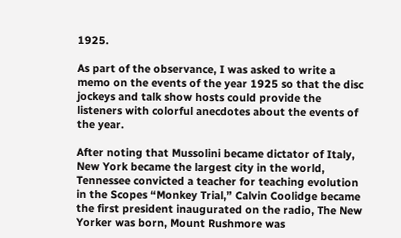1925.

As part of the observance, I was asked to write a memo on the events of the year 1925 so that the disc jockeys and talk show hosts could provide the listeners with colorful anecdotes about the events of the year.

After noting that Mussolini became dictator of Italy, New York became the largest city in the world, Tennessee convicted a teacher for teaching evolution in the Scopes “Monkey Trial,” Calvin Coolidge became the first president inaugurated on the radio, The New Yorker was born, Mount Rushmore was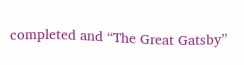completed and “The Great Gatsby”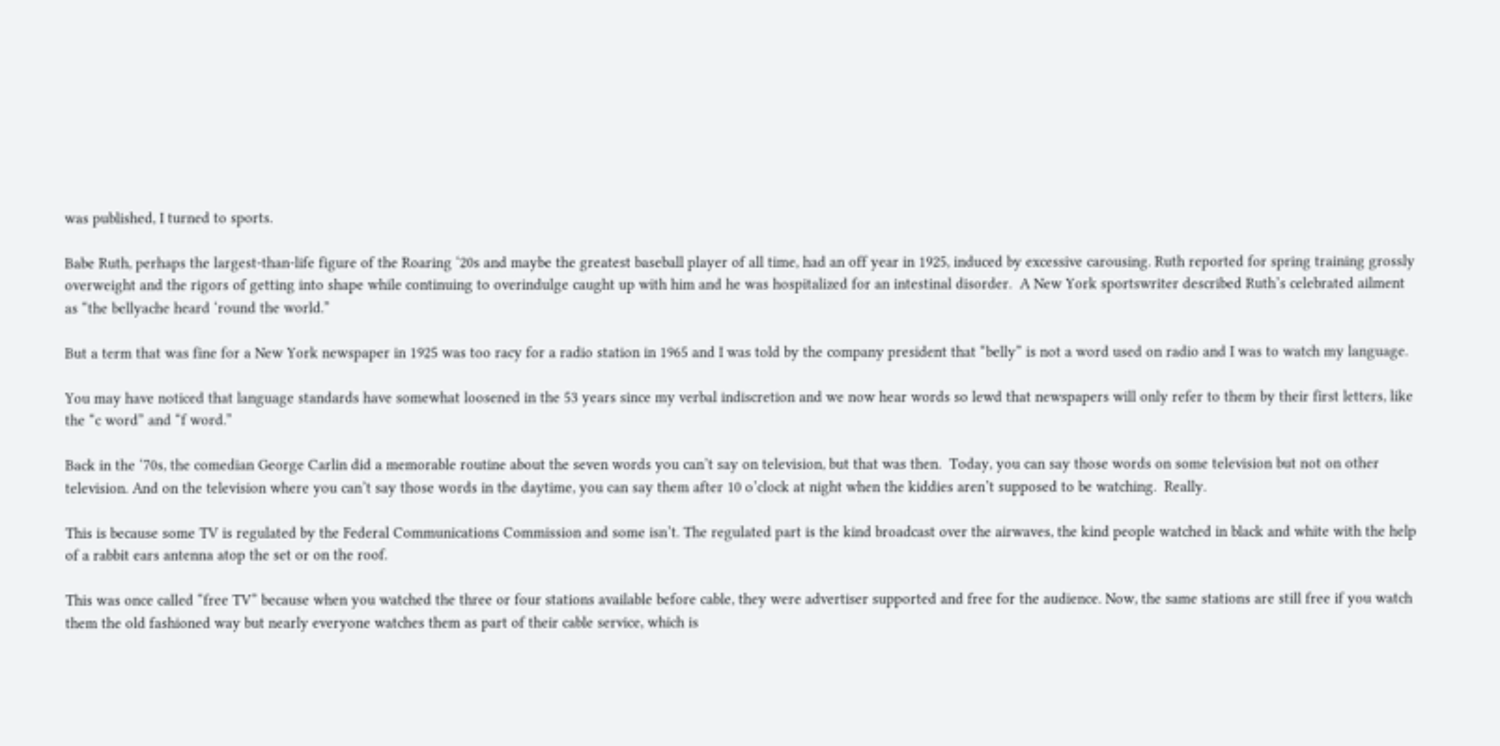was published, I turned to sports.

Babe Ruth, perhaps the largest-than-life figure of the Roaring ‘20s and maybe the greatest baseball player of all time, had an off year in 1925, induced by excessive carousing. Ruth reported for spring training grossly overweight and the rigors of getting into shape while continuing to overindulge caught up with him and he was hospitalized for an intestinal disorder.  A New York sportswriter described Ruth’s celebrated ailment as “the bellyache heard ‘round the world.”

But a term that was fine for a New York newspaper in 1925 was too racy for a radio station in 1965 and I was told by the company president that “belly” is not a word used on radio and I was to watch my language.

You may have noticed that language standards have somewhat loosened in the 53 years since my verbal indiscretion and we now hear words so lewd that newspapers will only refer to them by their first letters, like the “c word” and “f word.”

Back in the ‘70s, the comedian George Carlin did a memorable routine about the seven words you can’t say on television, but that was then.  Today, you can say those words on some television but not on other television. And on the television where you can’t say those words in the daytime, you can say them after 10 o’clock at night when the kiddies aren’t supposed to be watching.  Really.

This is because some TV is regulated by the Federal Communications Commission and some isn’t. The regulated part is the kind broadcast over the airwaves, the kind people watched in black and white with the help of a rabbit ears antenna atop the set or on the roof.

This was once called “free TV” because when you watched the three or four stations available before cable, they were advertiser supported and free for the audience. Now, the same stations are still free if you watch them the old fashioned way but nearly everyone watches them as part of their cable service, which is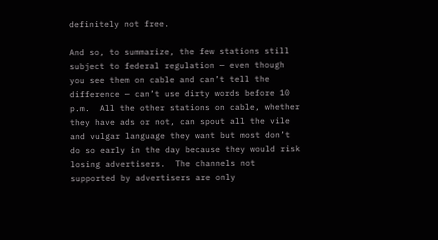definitely not free.

And so, to summarize, the few stations still subject to federal regulation — even though you see them on cable and can’t tell the difference — can’t use dirty words before 10 p.m.  All the other stations on cable, whether they have ads or not, can spout all the vile and vulgar language they want but most don’t do so early in the day because they would risk losing advertisers.  The channels not supported by advertisers are only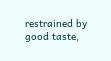restrained by good taste,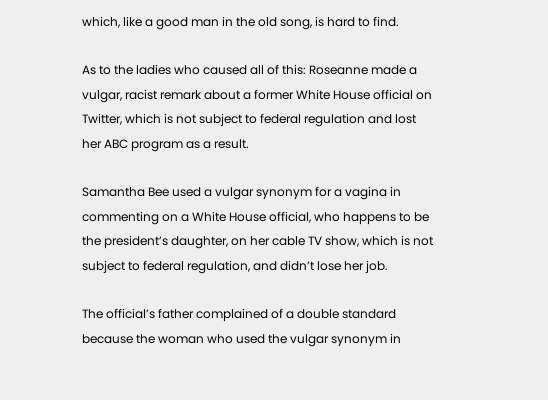which, like a good man in the old song, is hard to find.

As to the ladies who caused all of this: Roseanne made a vulgar, racist remark about a former White House official on Twitter, which is not subject to federal regulation and lost her ABC program as a result.

Samantha Bee used a vulgar synonym for a vagina in commenting on a White House official, who happens to be the president’s daughter, on her cable TV show, which is not subject to federal regulation, and didn’t lose her job.

The official’s father complained of a double standard because the woman who used the vulgar synonym in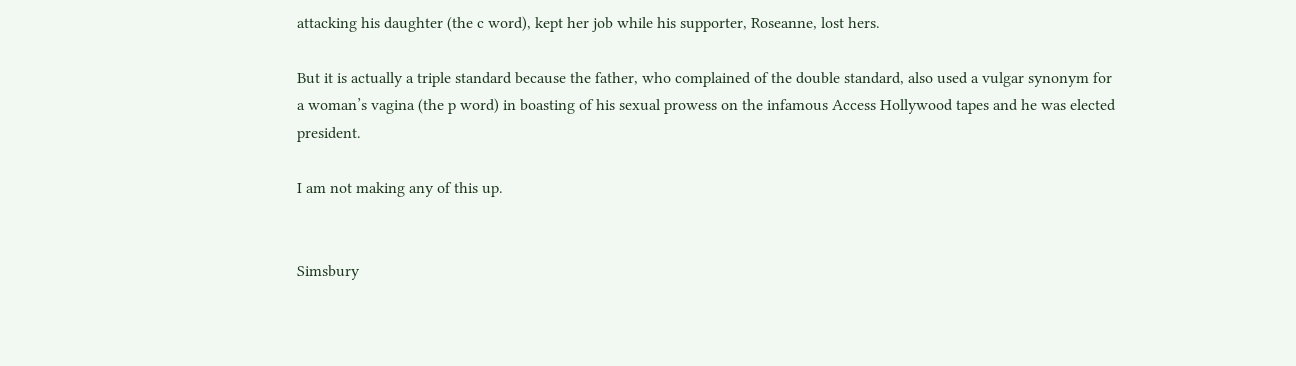attacking his daughter (the c word), kept her job while his supporter, Roseanne, lost hers.

But it is actually a triple standard because the father, who complained of the double standard, also used a vulgar synonym for a woman’s vagina (the p word) in boasting of his sexual prowess on the infamous Access Hollywood tapes and he was elected president.

I am not making any of this up.


Simsbury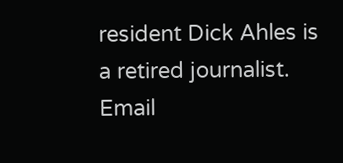resident Dick Ahles is a retired journalist. Email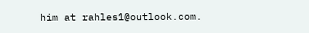him at rahles1@outlook.com.